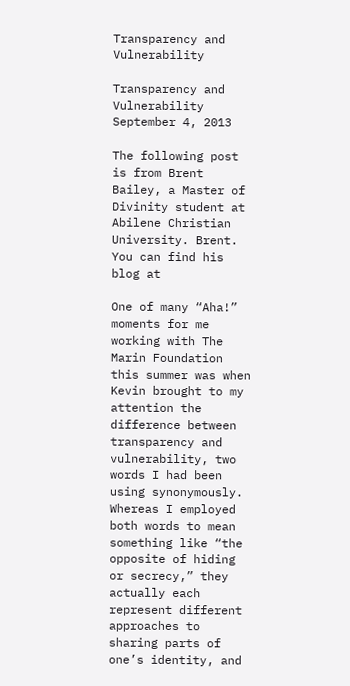Transparency and Vulnerability

Transparency and Vulnerability September 4, 2013

The following post is from Brent Bailey, a Master of Divinity student at Abilene Christian University. Brent. You can find his blog at

One of many “Aha!” moments for me working with The Marin Foundation this summer was when Kevin brought to my attention the difference between transparency and vulnerability, two words I had been using synonymously. Whereas I employed both words to mean something like “the opposite of hiding or secrecy,” they actually each represent different approaches to sharing parts of one’s identity, and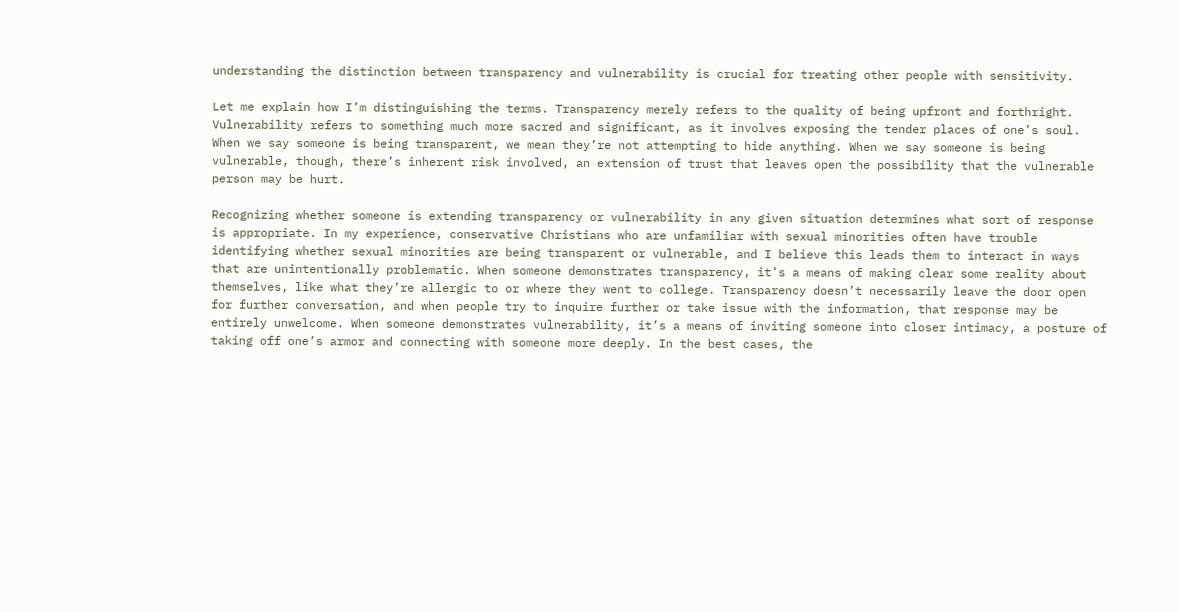understanding the distinction between transparency and vulnerability is crucial for treating other people with sensitivity.

Let me explain how I’m distinguishing the terms. Transparency merely refers to the quality of being upfront and forthright. Vulnerability refers to something much more sacred and significant, as it involves exposing the tender places of one’s soul. When we say someone is being transparent, we mean they’re not attempting to hide anything. When we say someone is being vulnerable, though, there’s inherent risk involved, an extension of trust that leaves open the possibility that the vulnerable person may be hurt.

Recognizing whether someone is extending transparency or vulnerability in any given situation determines what sort of response is appropriate. In my experience, conservative Christians who are unfamiliar with sexual minorities often have trouble identifying whether sexual minorities are being transparent or vulnerable, and I believe this leads them to interact in ways that are unintentionally problematic. When someone demonstrates transparency, it’s a means of making clear some reality about themselves, like what they’re allergic to or where they went to college. Transparency doesn’t necessarily leave the door open for further conversation, and when people try to inquire further or take issue with the information, that response may be entirely unwelcome. When someone demonstrates vulnerability, it’s a means of inviting someone into closer intimacy, a posture of taking off one’s armor and connecting with someone more deeply. In the best cases, the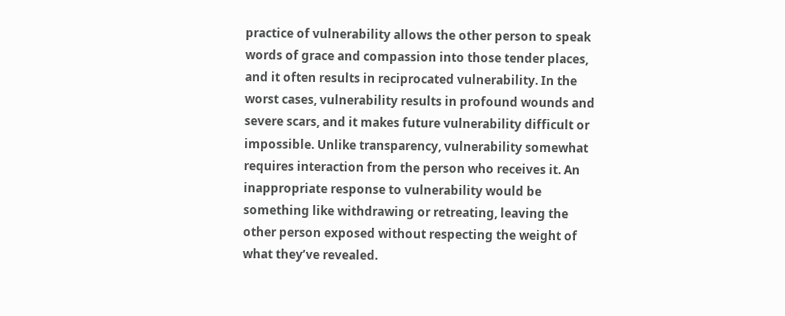practice of vulnerability allows the other person to speak words of grace and compassion into those tender places, and it often results in reciprocated vulnerability. In the worst cases, vulnerability results in profound wounds and severe scars, and it makes future vulnerability difficult or impossible. Unlike transparency, vulnerability somewhat requires interaction from the person who receives it. An inappropriate response to vulnerability would be something like withdrawing or retreating, leaving the other person exposed without respecting the weight of what they’ve revealed.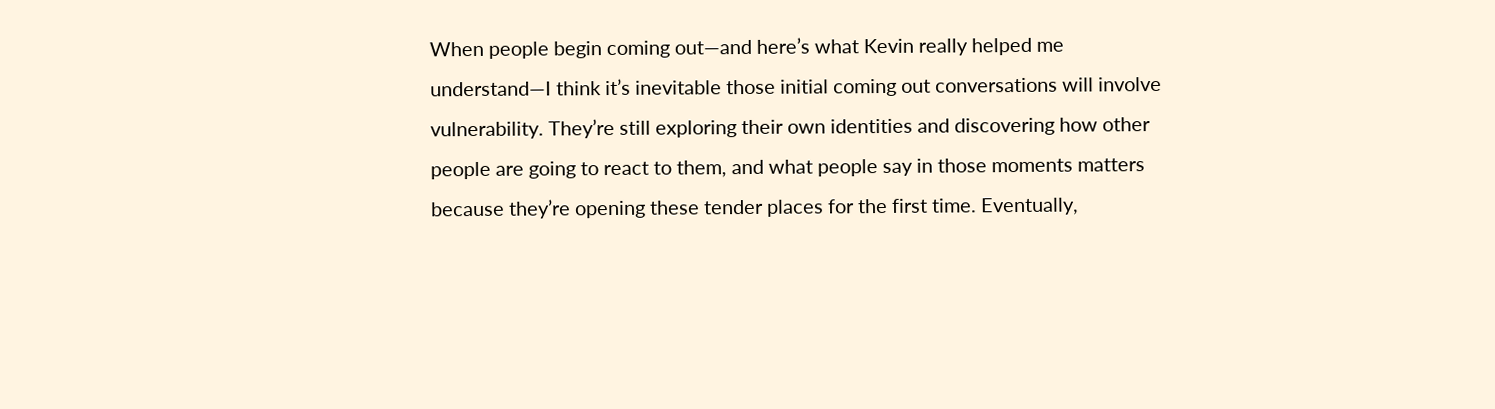When people begin coming out—and here’s what Kevin really helped me understand—I think it’s inevitable those initial coming out conversations will involve vulnerability. They’re still exploring their own identities and discovering how other people are going to react to them, and what people say in those moments matters because they’re opening these tender places for the first time. Eventually,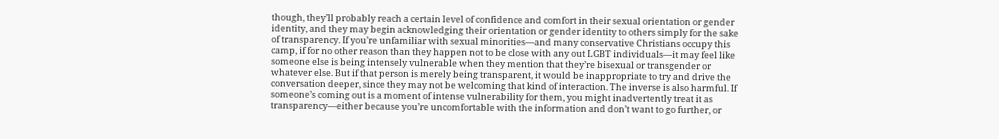though, they’ll probably reach a certain level of confidence and comfort in their sexual orientation or gender identity, and they may begin acknowledging their orientation or gender identity to others simply for the sake of transparency. If you’re unfamiliar with sexual minorities—and many conservative Christians occupy this camp, if for no other reason than they happen not to be close with any out LGBT individuals—it may feel like someone else is being intensely vulnerable when they mention that they’re bisexual or transgender or whatever else. But if that person is merely being transparent, it would be inappropriate to try and drive the conversation deeper, since they may not be welcoming that kind of interaction. The inverse is also harmful. If someone’s coming out is a moment of intense vulnerability for them, you might inadvertently treat it as transparency—either because you’re uncomfortable with the information and don’t want to go further, or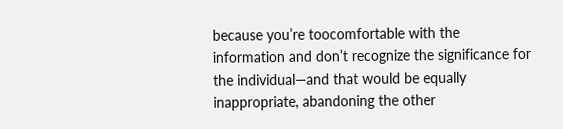because you’re toocomfortable with the information and don’t recognize the significance for the individual—and that would be equally inappropriate, abandoning the other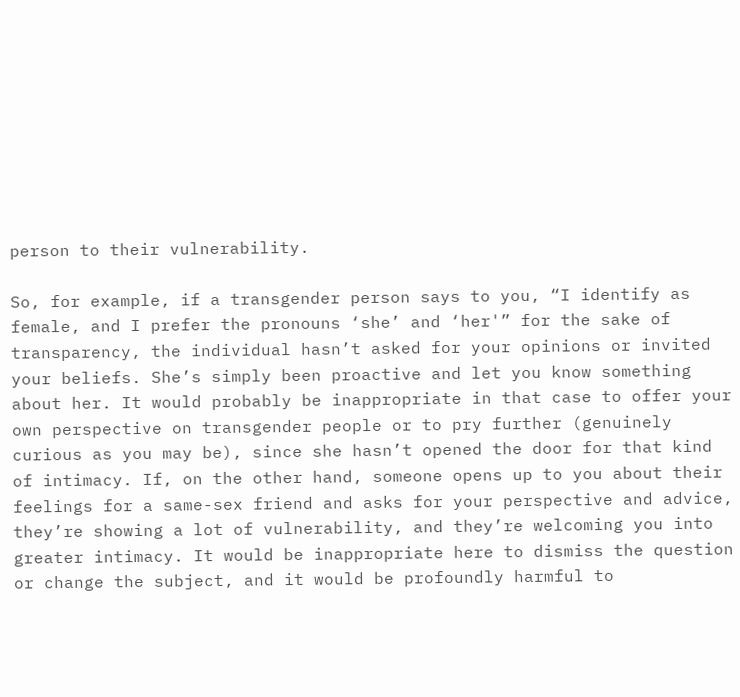person to their vulnerability.

So, for example, if a transgender person says to you, “I identify as female, and I prefer the pronouns ‘she’ and ‘her'” for the sake of transparency, the individual hasn’t asked for your opinions or invited your beliefs. She’s simply been proactive and let you know something about her. It would probably be inappropriate in that case to offer your own perspective on transgender people or to pry further (genuinely curious as you may be), since she hasn’t opened the door for that kind of intimacy. If, on the other hand, someone opens up to you about their feelings for a same-sex friend and asks for your perspective and advice, they’re showing a lot of vulnerability, and they’re welcoming you into greater intimacy. It would be inappropriate here to dismiss the question or change the subject, and it would be profoundly harmful to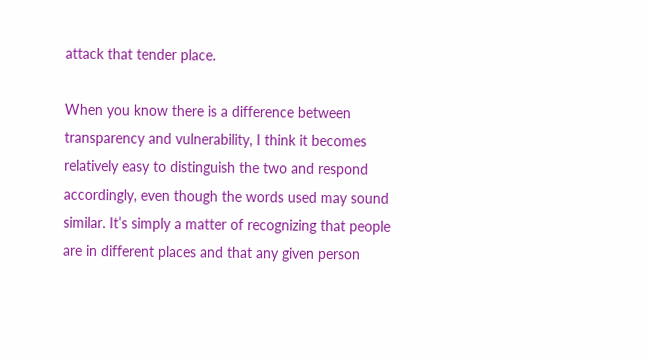attack that tender place.

When you know there is a difference between transparency and vulnerability, I think it becomes relatively easy to distinguish the two and respond accordingly, even though the words used may sound similar. It’s simply a matter of recognizing that people are in different places and that any given person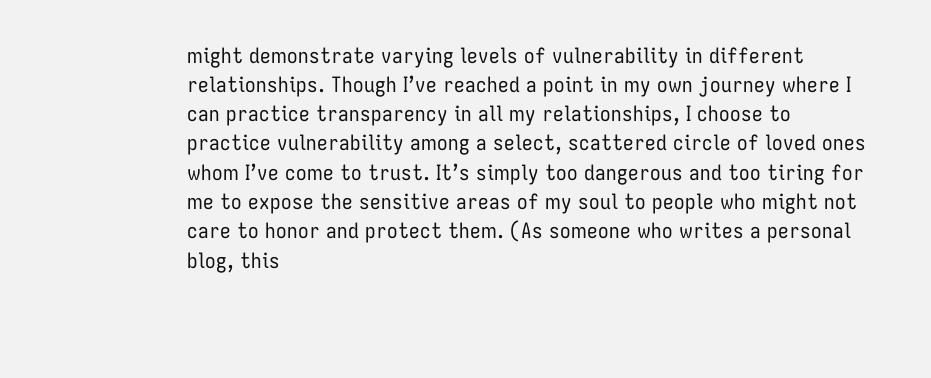might demonstrate varying levels of vulnerability in different relationships. Though I’ve reached a point in my own journey where I can practice transparency in all my relationships, I choose to practice vulnerability among a select, scattered circle of loved ones whom I’ve come to trust. It’s simply too dangerous and too tiring for me to expose the sensitive areas of my soul to people who might not care to honor and protect them. (As someone who writes a personal blog, this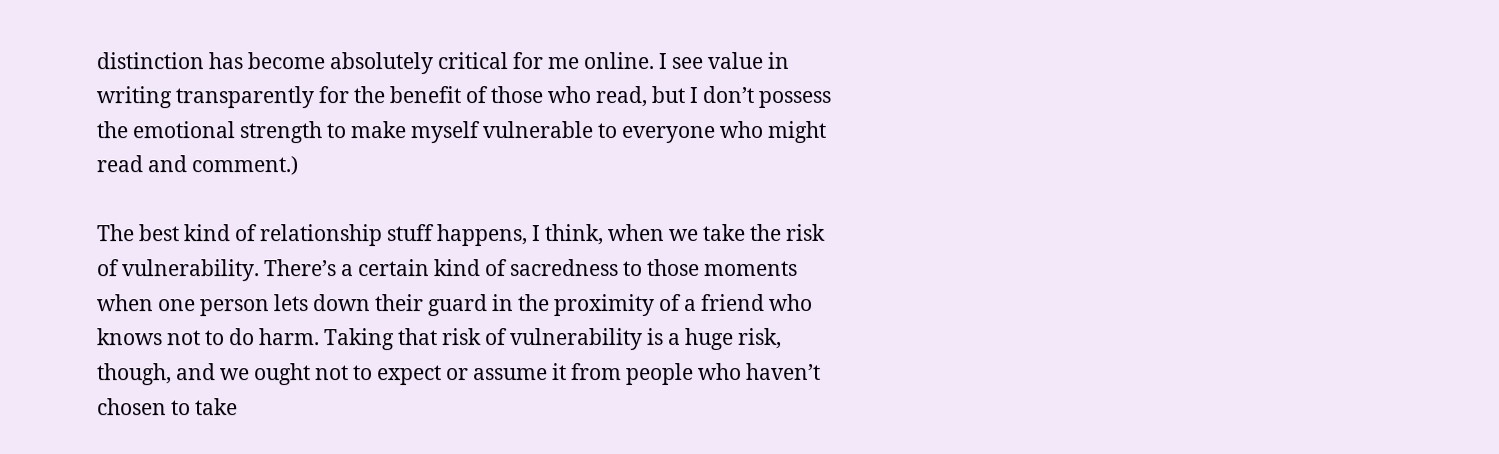distinction has become absolutely critical for me online. I see value in writing transparently for the benefit of those who read, but I don’t possess the emotional strength to make myself vulnerable to everyone who might read and comment.)

The best kind of relationship stuff happens, I think, when we take the risk of vulnerability. There’s a certain kind of sacredness to those moments when one person lets down their guard in the proximity of a friend who knows not to do harm. Taking that risk of vulnerability is a huge risk, though, and we ought not to expect or assume it from people who haven’t chosen to take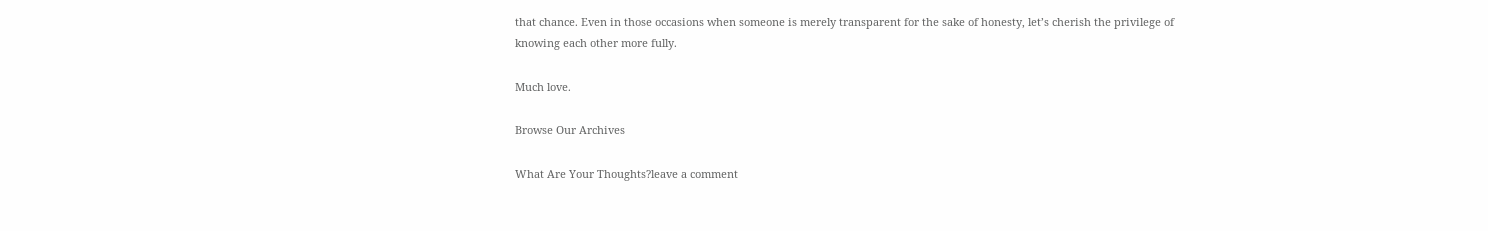that chance. Even in those occasions when someone is merely transparent for the sake of honesty, let’s cherish the privilege of knowing each other more fully.

Much love.

Browse Our Archives

What Are Your Thoughts?leave a comment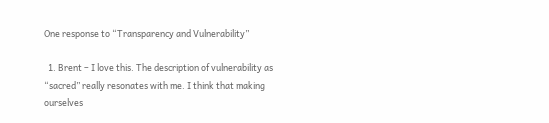One response to “Transparency and Vulnerability”

  1. Brent – I love this. The description of vulnerability as “sacred” really resonates with me. I think that making ourselves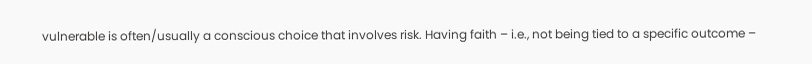vulnerable is often/usually a conscious choice that involves risk. Having faith – i.e., not being tied to a specific outcome –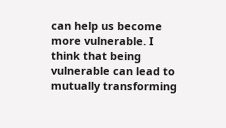can help us become more vulnerable. I think that being vulnerable can lead to mutually transforming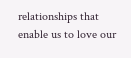relationships that enable us to love our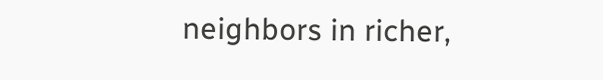neighbors in richer,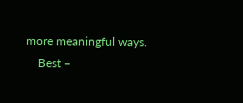more meaningful ways.
    Best –